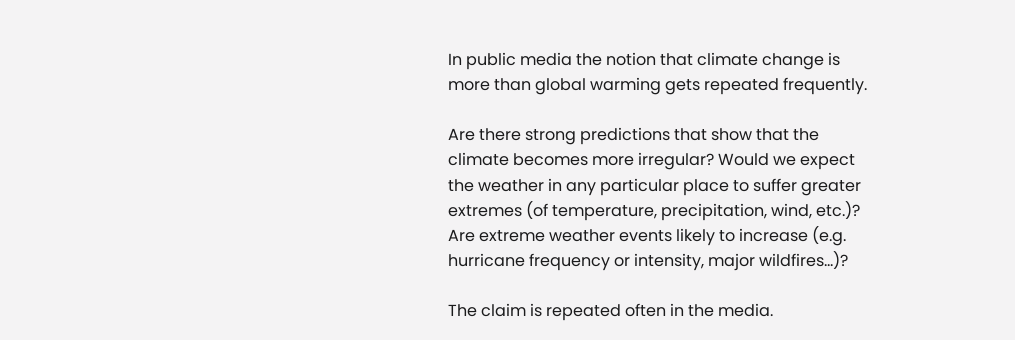In public media the notion that climate change is more than global warming gets repeated frequently.

Are there strong predictions that show that the climate becomes more irregular? Would we expect the weather in any particular place to suffer greater extremes (of temperature, precipitation, wind, etc.)? Are extreme weather events likely to increase (e.g. hurricane frequency or intensity, major wildfires...)?

The claim is repeated often in the media.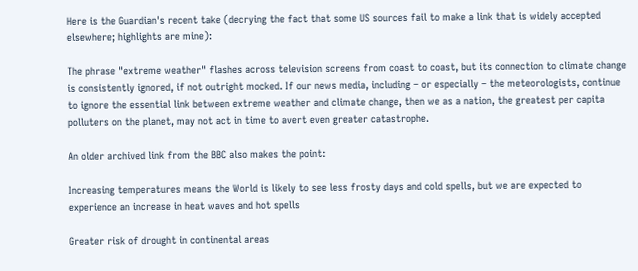Here is the Guardian's recent take (decrying the fact that some US sources fail to make a link that is widely accepted elsewhere; highlights are mine):

The phrase "extreme weather" flashes across television screens from coast to coast, but its connection to climate change is consistently ignored, if not outright mocked. If our news media, including – or especially – the meteorologists, continue to ignore the essential link between extreme weather and climate change, then we as a nation, the greatest per capita polluters on the planet, may not act in time to avert even greater catastrophe.

An older archived link from the BBC also makes the point:

Increasing temperatures means the World is likely to see less frosty days and cold spells, but we are expected to experience an increase in heat waves and hot spells

Greater risk of drought in continental areas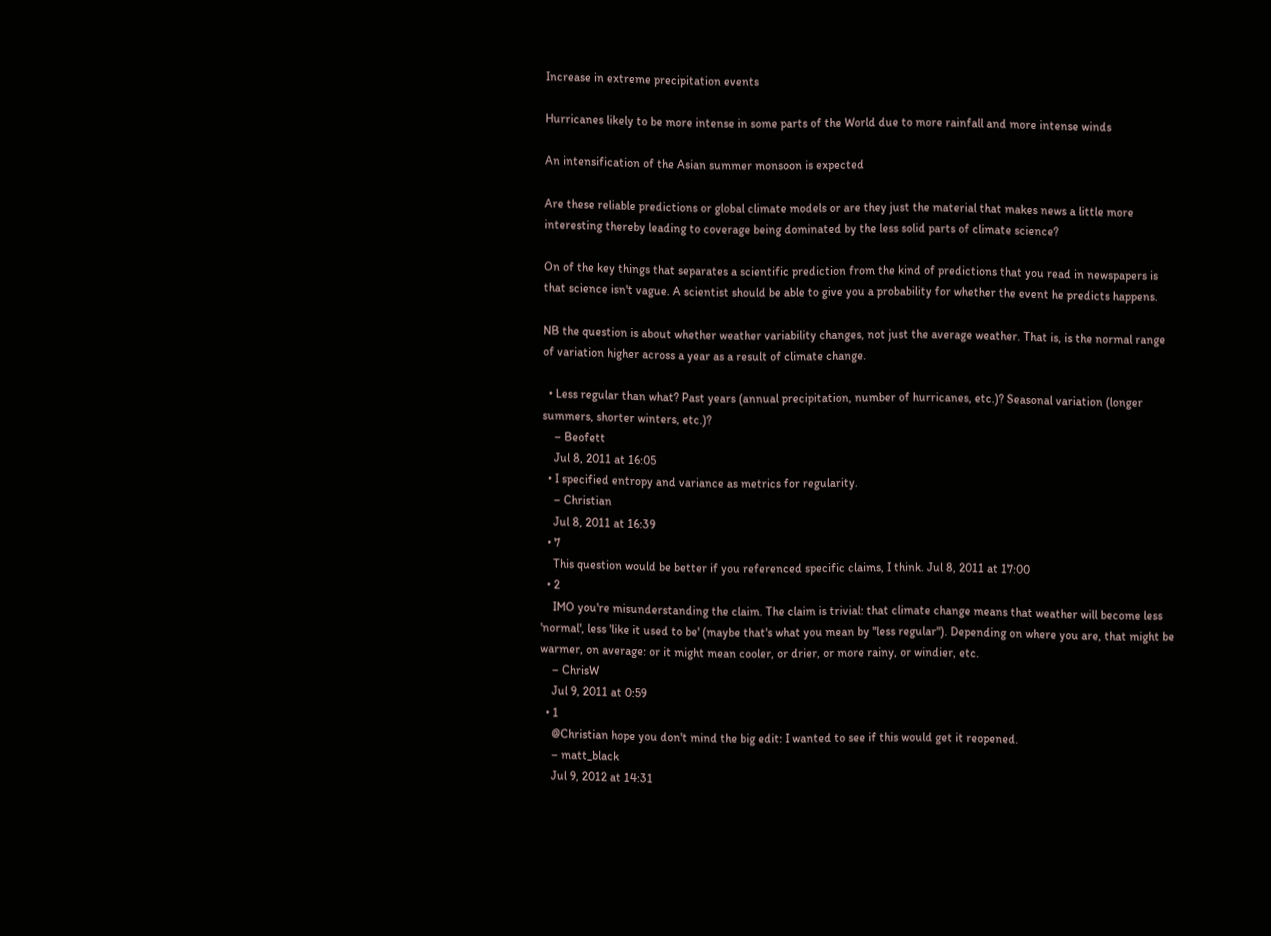Increase in extreme precipitation events

Hurricanes likely to be more intense in some parts of the World due to more rainfall and more intense winds

An intensification of the Asian summer monsoon is expected

Are these reliable predictions or global climate models or are they just the material that makes news a little more interesting thereby leading to coverage being dominated by the less solid parts of climate science?

On of the key things that separates a scientific prediction from the kind of predictions that you read in newspapers is that science isn't vague. A scientist should be able to give you a probability for whether the event he predicts happens.

NB the question is about whether weather variability changes, not just the average weather. That is, is the normal range of variation higher across a year as a result of climate change.

  • Less regular than what? Past years (annual precipitation, number of hurricanes, etc.)? Seasonal variation (longer summers, shorter winters, etc.)?
    – Beofett
    Jul 8, 2011 at 16:05
  • I specified entropy and variance as metrics for regularity.
    – Christian
    Jul 8, 2011 at 16:39
  • 7
    This question would be better if you referenced specific claims, I think. Jul 8, 2011 at 17:00
  • 2
    IMO you're misunderstanding the claim. The claim is trivial: that climate change means that weather will become less 'normal', less 'like it used to be' (maybe that's what you mean by "less regular"). Depending on where you are, that might be warmer, on average: or it might mean cooler, or drier, or more rainy, or windier, etc.
    – ChrisW
    Jul 9, 2011 at 0:59
  • 1
    @Christian hope you don't mind the big edit: I wanted to see if this would get it reopened.
    – matt_black
    Jul 9, 2012 at 14:31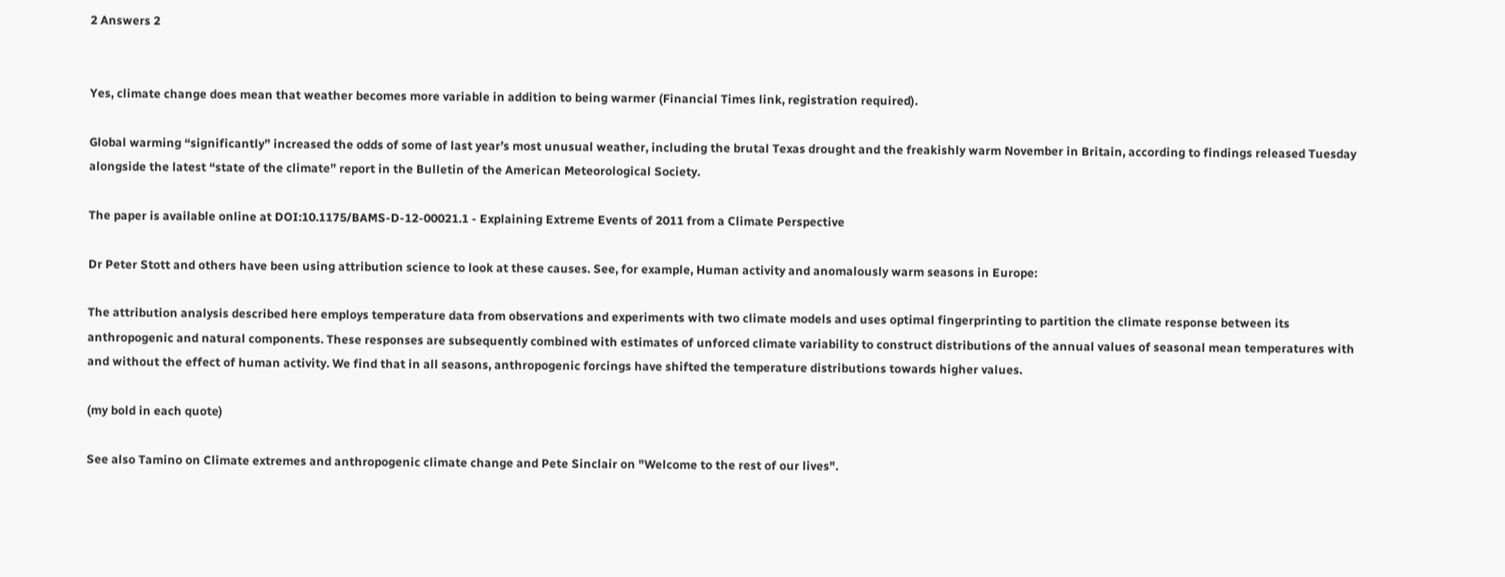2 Answers 2


Yes, climate change does mean that weather becomes more variable in addition to being warmer (Financial Times link, registration required).

Global warming “significantly” increased the odds of some of last year’s most unusual weather, including the brutal Texas drought and the freakishly warm November in Britain, according to findings released Tuesday alongside the latest “state of the climate” report in the Bulletin of the American Meteorological Society.

The paper is available online at DOI:10.1175/BAMS-D-12-00021.1 - Explaining Extreme Events of 2011 from a Climate Perspective

Dr Peter Stott and others have been using attribution science to look at these causes. See, for example, Human activity and anomalously warm seasons in Europe:

The attribution analysis described here employs temperature data from observations and experiments with two climate models and uses optimal fingerprinting to partition the climate response between its anthropogenic and natural components. These responses are subsequently combined with estimates of unforced climate variability to construct distributions of the annual values of seasonal mean temperatures with and without the effect of human activity. We find that in all seasons, anthropogenic forcings have shifted the temperature distributions towards higher values.

(my bold in each quote)

See also Tamino on Climate extremes and anthropogenic climate change and Pete Sinclair on "Welcome to the rest of our lives".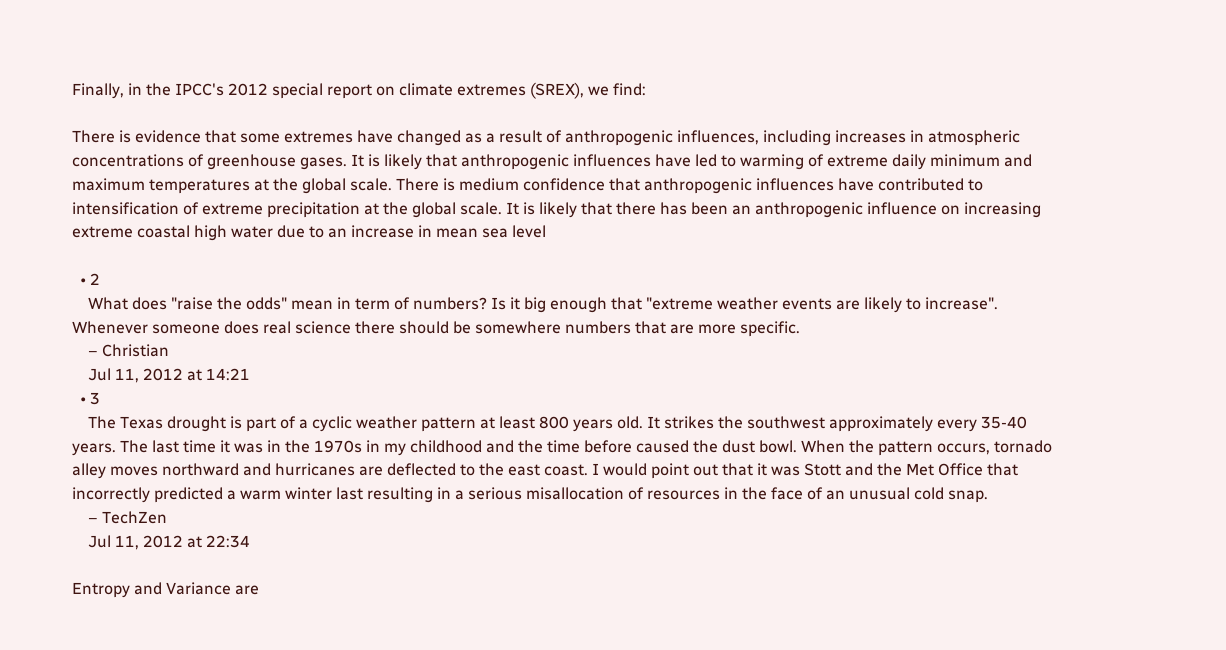Finally, in the IPCC's 2012 special report on climate extremes (SREX), we find:

There is evidence that some extremes have changed as a result of anthropogenic influences, including increases in atmospheric concentrations of greenhouse gases. It is likely that anthropogenic influences have led to warming of extreme daily minimum and maximum temperatures at the global scale. There is medium confidence that anthropogenic influences have contributed to intensification of extreme precipitation at the global scale. It is likely that there has been an anthropogenic influence on increasing extreme coastal high water due to an increase in mean sea level

  • 2
    What does "raise the odds" mean in term of numbers? Is it big enough that "extreme weather events are likely to increase". Whenever someone does real science there should be somewhere numbers that are more specific.
    – Christian
    Jul 11, 2012 at 14:21
  • 3
    The Texas drought is part of a cyclic weather pattern at least 800 years old. It strikes the southwest approximately every 35-40 years. The last time it was in the 1970s in my childhood and the time before caused the dust bowl. When the pattern occurs, tornado alley moves northward and hurricanes are deflected to the east coast. I would point out that it was Stott and the Met Office that incorrectly predicted a warm winter last resulting in a serious misallocation of resources in the face of an unusual cold snap.
    – TechZen
    Jul 11, 2012 at 22:34

Entropy and Variance are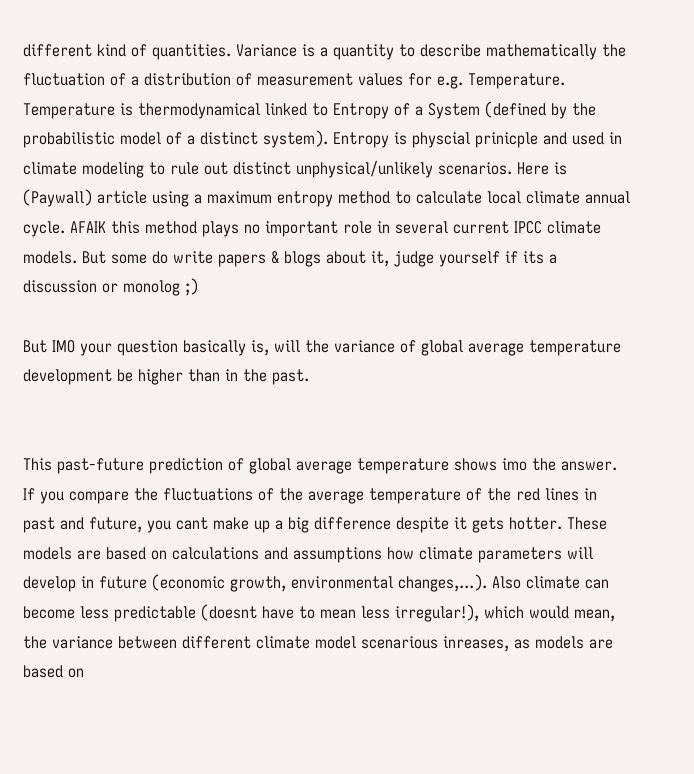different kind of quantities. Variance is a quantity to describe mathematically the fluctuation of a distribution of measurement values for e.g. Temperature. Temperature is thermodynamical linked to Entropy of a System (defined by the probabilistic model of a distinct system). Entropy is physcial prinicple and used in climate modeling to rule out distinct unphysical/unlikely scenarios. Here is (Paywall) article using a maximum entropy method to calculate local climate annual cycle. AFAIK this method plays no important role in several current IPCC climate models. But some do write papers & blogs about it, judge yourself if its a discussion or monolog ;)

But IMO your question basically is, will the variance of global average temperature development be higher than in the past.


This past-future prediction of global average temperature shows imo the answer. If you compare the fluctuations of the average temperature of the red lines in past and future, you cant make up a big difference despite it gets hotter. These models are based on calculations and assumptions how climate parameters will develop in future (economic growth, environmental changes,...). Also climate can become less predictable (doesnt have to mean less irregular!), which would mean, the variance between different climate model scenarious inreases, as models are based on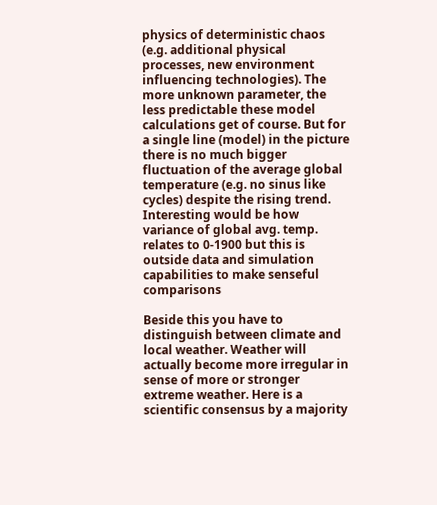physics of deterministic chaos (e.g. additional physical processes, new environment influencing technologies). The more unknown parameter, the less predictable these model calculations get of course. But for a single line (model) in the picture there is no much bigger fluctuation of the average global temperature (e.g. no sinus like cycles) despite the rising trend. Interesting would be how variance of global avg. temp. relates to 0-1900 but this is outside data and simulation capabilities to make senseful comparisons

Beside this you have to distinguish between climate and local weather. Weather will actually become more irregular in sense of more or stronger extreme weather. Here is a scientific consensus by a majority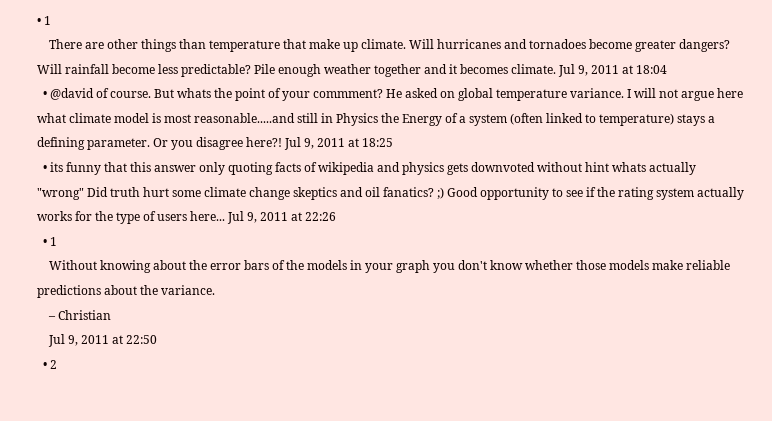• 1
    There are other things than temperature that make up climate. Will hurricanes and tornadoes become greater dangers? Will rainfall become less predictable? Pile enough weather together and it becomes climate. Jul 9, 2011 at 18:04
  • @david of course. But whats the point of your commment? He asked on global temperature variance. I will not argue here what climate model is most reasonable.....and still in Physics the Energy of a system (often linked to temperature) stays a defining parameter. Or you disagree here?! Jul 9, 2011 at 18:25
  • its funny that this answer only quoting facts of wikipedia and physics gets downvoted without hint whats actually "wrong" Did truth hurt some climate change skeptics and oil fanatics? ;) Good opportunity to see if the rating system actually works for the type of users here... Jul 9, 2011 at 22:26
  • 1
    Without knowing about the error bars of the models in your graph you don't know whether those models make reliable predictions about the variance.
    – Christian
    Jul 9, 2011 at 22:50
  • 2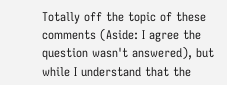Totally off the topic of these comments (Aside: I agree the question wasn't answered), but while I understand that the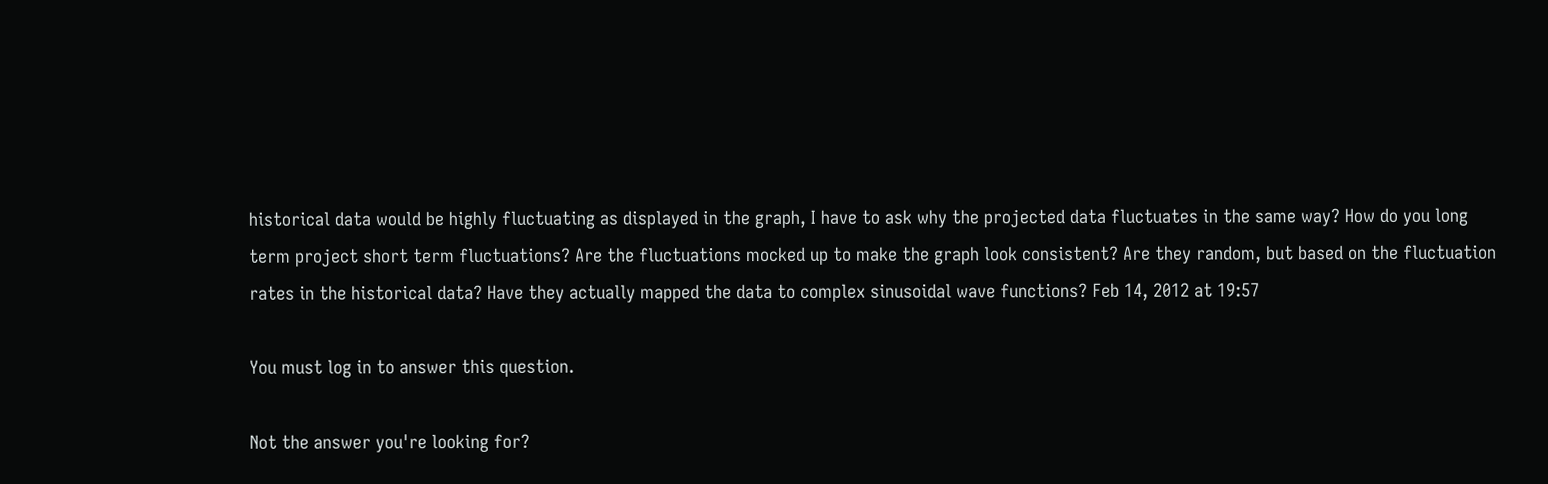historical data would be highly fluctuating as displayed in the graph, I have to ask why the projected data fluctuates in the same way? How do you long term project short term fluctuations? Are the fluctuations mocked up to make the graph look consistent? Are they random, but based on the fluctuation rates in the historical data? Have they actually mapped the data to complex sinusoidal wave functions? Feb 14, 2012 at 19:57

You must log in to answer this question.

Not the answer you're looking for?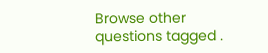Browse other questions tagged .